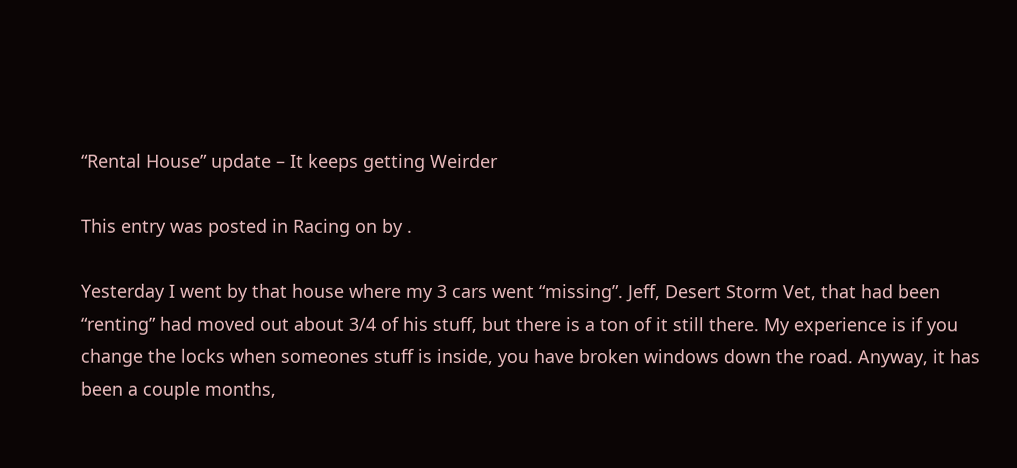“Rental House” update – It keeps getting Weirder

This entry was posted in Racing on by .

Yesterday I went by that house where my 3 cars went “missing”. Jeff, Desert Storm Vet, that had been “renting” had moved out about 3/4 of his stuff, but there is a ton of it still there. My experience is if you change the locks when someones stuff is inside, you have broken windows down the road. Anyway, it has been a couple months,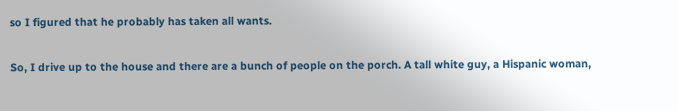so I figured that he probably has taken all wants.

So, I drive up to the house and there are a bunch of people on the porch. A tall white guy, a Hispanic woman,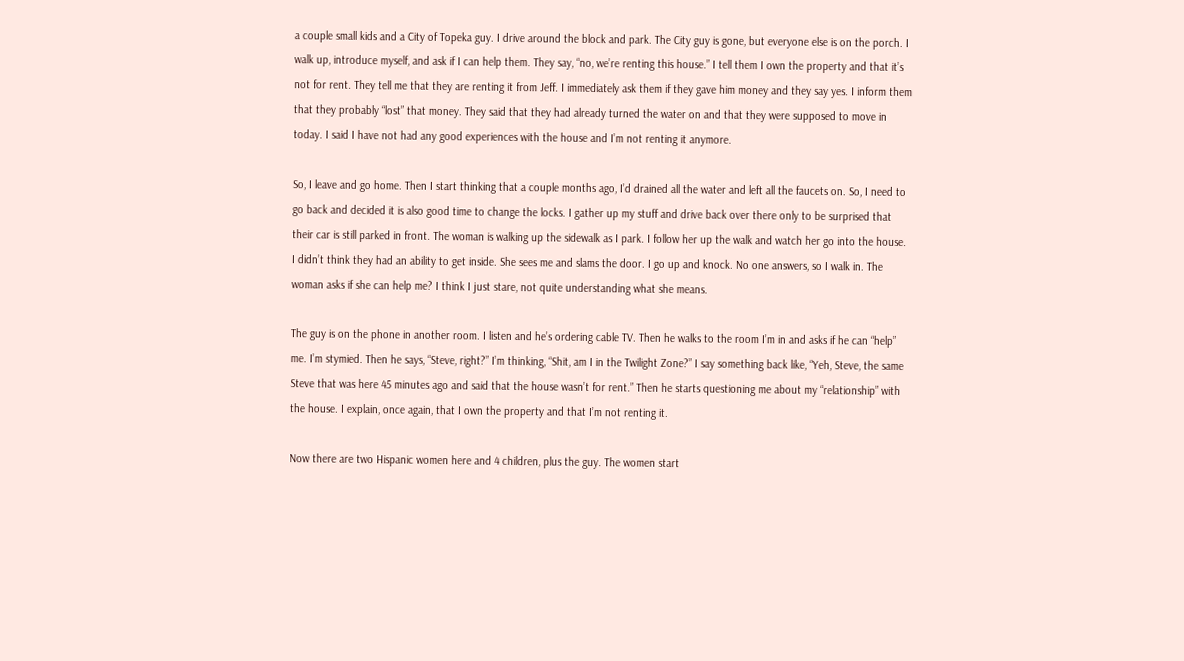a couple small kids and a City of Topeka guy. I drive around the block and park. The City guy is gone, but everyone else is on the porch. I walk up, introduce myself, and ask if I can help them. They say, “no, we’re renting this house.” I tell them I own the property and that it’s not for rent. They tell me that they are renting it from Jeff. I immediately ask them if they gave him money and they say yes. I inform them that they probably “lost” that money. They said that they had already turned the water on and that they were supposed to move in today. I said I have not had any good experiences with the house and I’m not renting it anymore.

So, I leave and go home. Then I start thinking that a couple months ago, I’d drained all the water and left all the faucets on. So, I need to go back and decided it is also good time to change the locks. I gather up my stuff and drive back over there only to be surprised that their car is still parked in front. The woman is walking up the sidewalk as I park. I follow her up the walk and watch her go into the house. I didn’t think they had an ability to get inside. She sees me and slams the door. I go up and knock. No one answers, so I walk in. The woman asks if she can help me? I think I just stare, not quite understanding what she means.

The guy is on the phone in another room. I listen and he’s ordering cable TV. Then he walks to the room I’m in and asks if he can “help” me. I’m stymied. Then he says, “Steve, right?” I’m thinking, “Shit, am I in the Twilight Zone?” I say something back like, “Yeh, Steve, the same Steve that was here 45 minutes ago and said that the house wasn’t for rent.” Then he starts questioning me about my “relationship” with the house. I explain, once again, that I own the property and that I’m not renting it.

Now there are two Hispanic women here and 4 children, plus the guy. The women start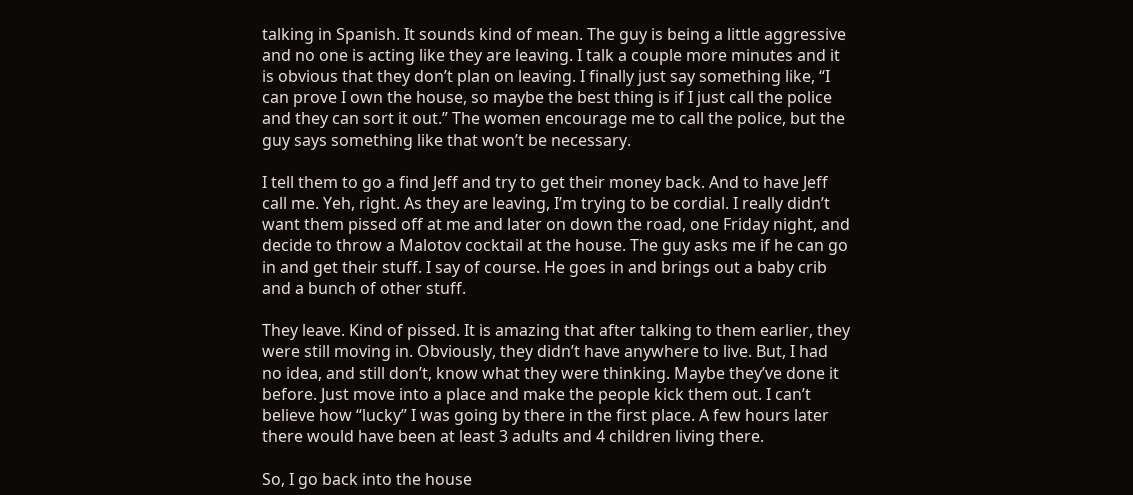talking in Spanish. It sounds kind of mean. The guy is being a little aggressive and no one is acting like they are leaving. I talk a couple more minutes and it is obvious that they don’t plan on leaving. I finally just say something like, “I can prove I own the house, so maybe the best thing is if I just call the police and they can sort it out.” The women encourage me to call the police, but the guy says something like that won’t be necessary.

I tell them to go a find Jeff and try to get their money back. And to have Jeff call me. Yeh, right. As they are leaving, I’m trying to be cordial. I really didn’t want them pissed off at me and later on down the road, one Friday night, and decide to throw a Malotov cocktail at the house. The guy asks me if he can go in and get their stuff. I say of course. He goes in and brings out a baby crib and a bunch of other stuff.

They leave. Kind of pissed. It is amazing that after talking to them earlier, they were still moving in. Obviously, they didn’t have anywhere to live. But, I had no idea, and still don’t, know what they were thinking. Maybe they’ve done it before. Just move into a place and make the people kick them out. I can’t believe how “lucky” I was going by there in the first place. A few hours later there would have been at least 3 adults and 4 children living there.

So, I go back into the house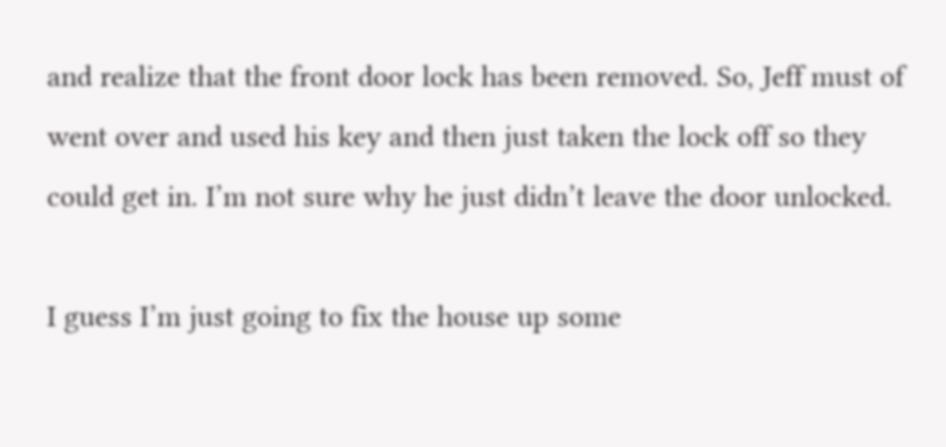and realize that the front door lock has been removed. So, Jeff must of went over and used his key and then just taken the lock off so they could get in. I’m not sure why he just didn’t leave the door unlocked.

I guess I’m just going to fix the house up some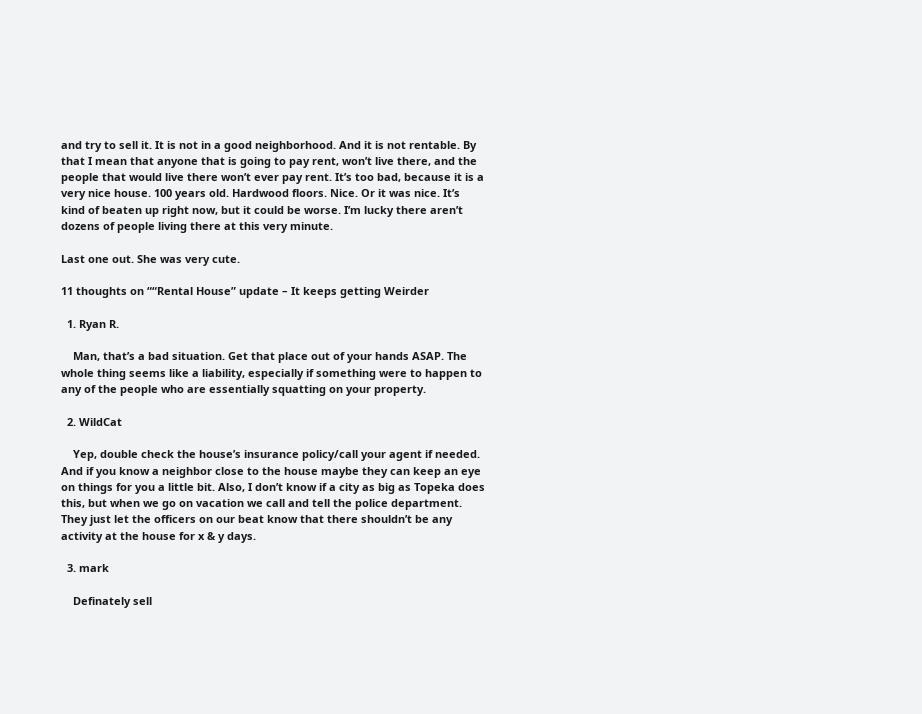and try to sell it. It is not in a good neighborhood. And it is not rentable. By that I mean that anyone that is going to pay rent, won’t live there, and the people that would live there won’t ever pay rent. It’s too bad, because it is a very nice house. 100 years old. Hardwood floors. Nice. Or it was nice. It’s kind of beaten up right now, but it could be worse. I’m lucky there aren’t dozens of people living there at this very minute.

Last one out. She was very cute.

11 thoughts on ““Rental House” update – It keeps getting Weirder

  1. Ryan R.

    Man, that’s a bad situation. Get that place out of your hands ASAP. The whole thing seems like a liability, especially if something were to happen to any of the people who are essentially squatting on your property.

  2. WildCat

    Yep, double check the house’s insurance policy/call your agent if needed. And if you know a neighbor close to the house maybe they can keep an eye on things for you a little bit. Also, I don’t know if a city as big as Topeka does this, but when we go on vacation we call and tell the police department. They just let the officers on our beat know that there shouldn’t be any activity at the house for x & y days.

  3. mark

    Definately sell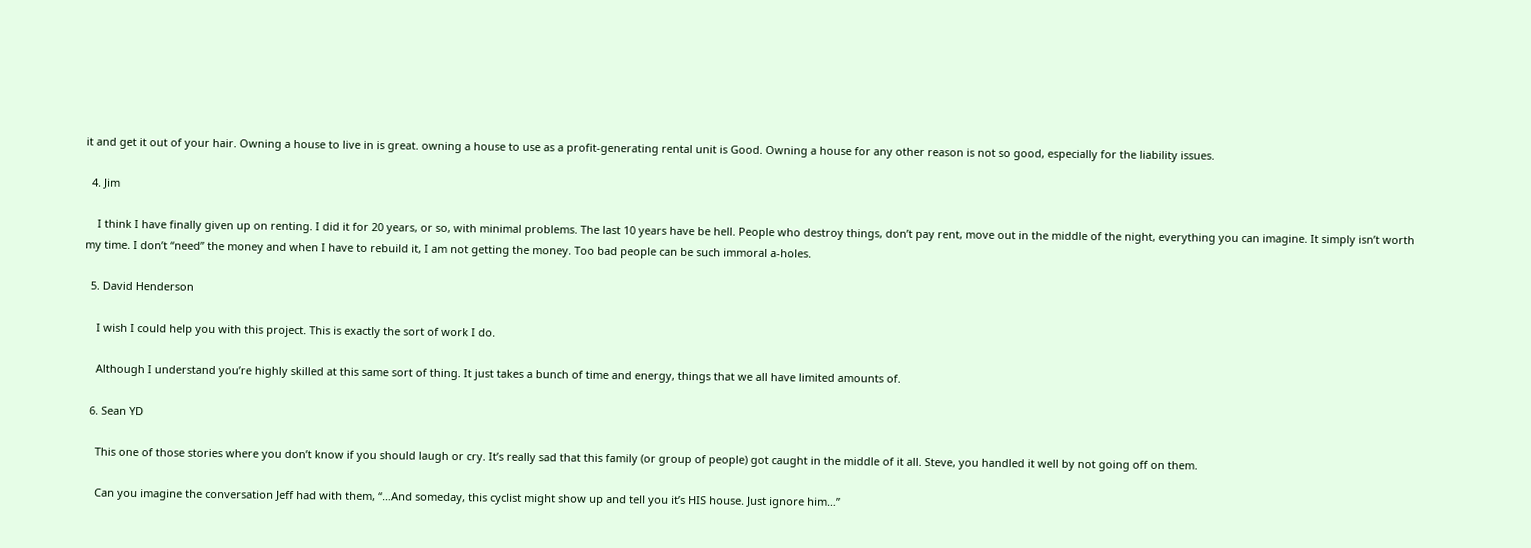it and get it out of your hair. Owning a house to live in is great. owning a house to use as a profit-generating rental unit is Good. Owning a house for any other reason is not so good, especially for the liability issues.

  4. Jim

    I think I have finally given up on renting. I did it for 20 years, or so, with minimal problems. The last 10 years have be hell. People who destroy things, don’t pay rent, move out in the middle of the night, everything you can imagine. It simply isn’t worth my time. I don’t “need” the money and when I have to rebuild it, I am not getting the money. Too bad people can be such immoral a-holes.

  5. David Henderson

    I wish I could help you with this project. This is exactly the sort of work I do.

    Although I understand you’re highly skilled at this same sort of thing. It just takes a bunch of time and energy, things that we all have limited amounts of.

  6. Sean YD

    This one of those stories where you don’t know if you should laugh or cry. It’s really sad that this family (or group of people) got caught in the middle of it all. Steve, you handled it well by not going off on them.

    Can you imagine the conversation Jeff had with them, “…And someday, this cyclist might show up and tell you it’s HIS house. Just ignore him…”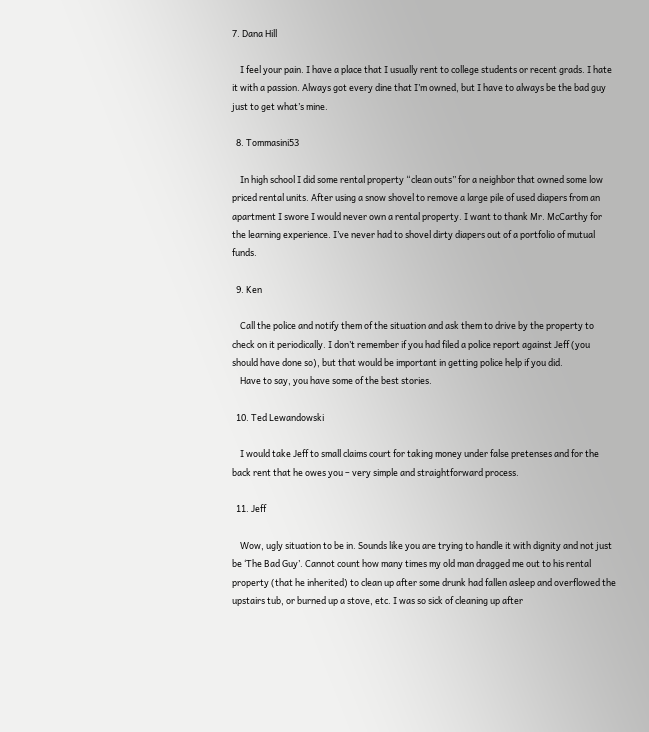7. Dana Hill

    I feel your pain. I have a place that I usually rent to college students or recent grads. I hate it with a passion. Always got every dine that I’m owned, but I have to always be the bad guy just to get what’s mine.

  8. Tommasini53

    In high school I did some rental property “clean outs” for a neighbor that owned some low priced rental units. After using a snow shovel to remove a large pile of used diapers from an apartment I swore I would never own a rental property. I want to thank Mr. McCarthy for the learning experience. I’ve never had to shovel dirty diapers out of a portfolio of mutual funds.

  9. Ken

    Call the police and notify them of the situation and ask them to drive by the property to check on it periodically. I don’t remember if you had filed a police report against Jeff (you should have done so), but that would be important in getting police help if you did.
    Have to say, you have some of the best stories.

  10. Ted Lewandowski

    I would take Jeff to small claims court for taking money under false pretenses and for the back rent that he owes you – very simple and straightforward process.

  11. Jeff

    Wow, ugly situation to be in. Sounds like you are trying to handle it with dignity and not just be ‘The Bad Guy’. Cannot count how many times my old man dragged me out to his rental property (that he inherited) to clean up after some drunk had fallen asleep and overflowed the upstairs tub, or burned up a stove, etc. I was so sick of cleaning up after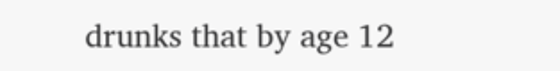drunks that by age 12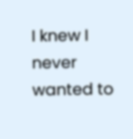I knew I never wanted to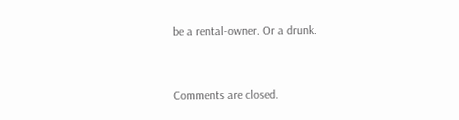be a rental-owner. Or a drunk.


Comments are closed.